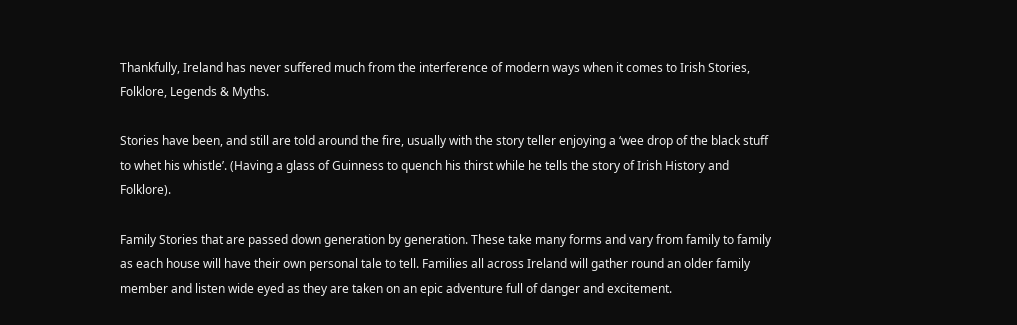Thankfully, Ireland has never suffered much from the interference of modern ways when it comes to Irish Stories, Folklore, Legends & Myths.

Stories have been, and still are told around the fire, usually with the story teller enjoying a ‘wee drop of the black stuff to whet his whistle’. (Having a glass of Guinness to quench his thirst while he tells the story of Irish History and Folklore).

Family Stories that are passed down generation by generation. These take many forms and vary from family to family as each house will have their own personal tale to tell. Families all across Ireland will gather round an older family member and listen wide eyed as they are taken on an epic adventure full of danger and excitement.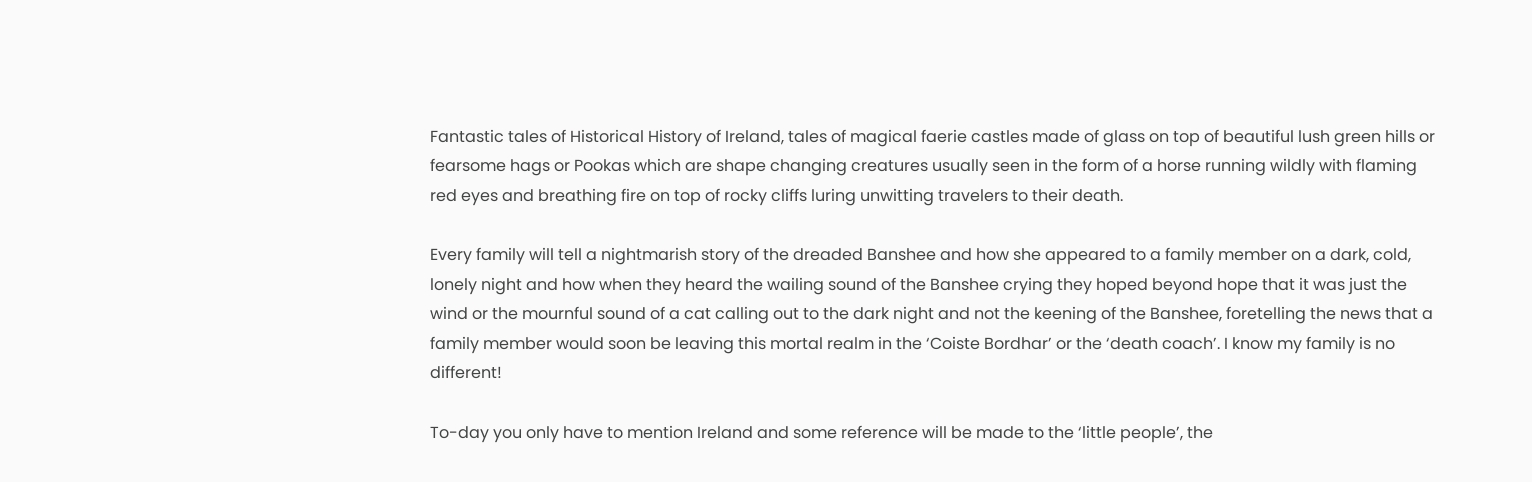Fantastic tales of Historical History of Ireland, tales of magical faerie castles made of glass on top of beautiful lush green hills or fearsome hags or Pookas which are shape changing creatures usually seen in the form of a horse running wildly with flaming red eyes and breathing fire on top of rocky cliffs luring unwitting travelers to their death.

Every family will tell a nightmarish story of the dreaded Banshee and how she appeared to a family member on a dark, cold, lonely night and how when they heard the wailing sound of the Banshee crying they hoped beyond hope that it was just the wind or the mournful sound of a cat calling out to the dark night and not the keening of the Banshee, foretelling the news that a family member would soon be leaving this mortal realm in the ‘Coiste Bordhar’ or the ‘death coach’. I know my family is no different!

To-day you only have to mention Ireland and some reference will be made to the ‘little people’, the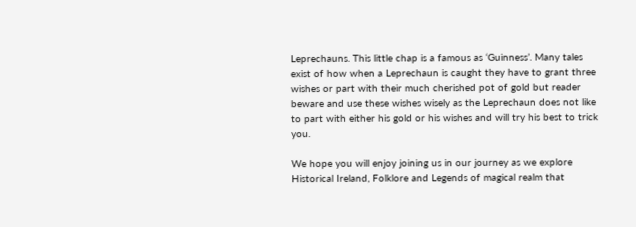Leprechauns. This little chap is a famous as ‘Guinness’. Many tales exist of how when a Leprechaun is caught they have to grant three wishes or part with their much cherished pot of gold but reader beware and use these wishes wisely as the Leprechaun does not like to part with either his gold or his wishes and will try his best to trick you.

We hope you will enjoy joining us in our journey as we explore Historical Ireland, Folklore and Legends of magical realm that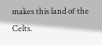makes this land of the Celts.